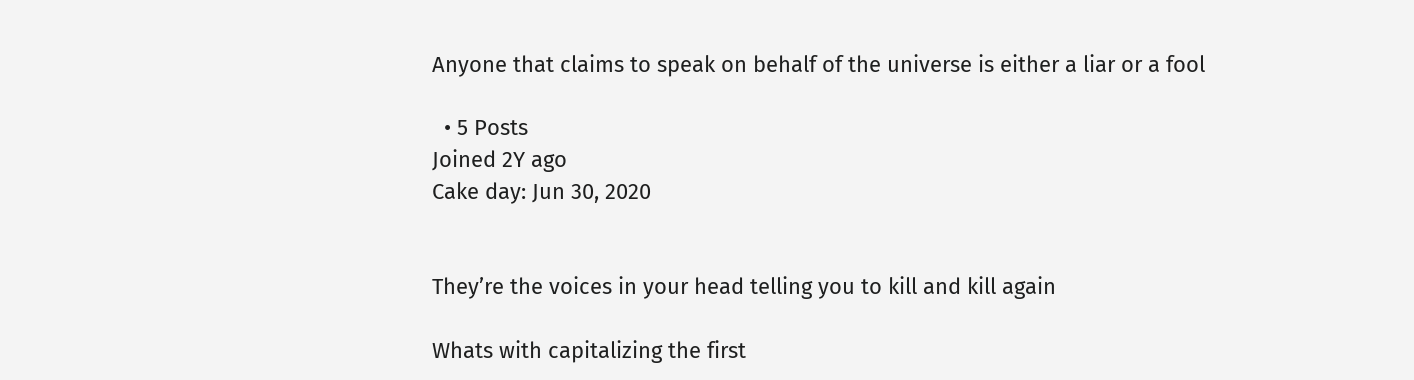Anyone that claims to speak on behalf of the universe is either a liar or a fool

  • 5 Posts
Joined 2Y ago
Cake day: Jun 30, 2020


They’re the voices in your head telling you to kill and kill again

Whats with capitalizing the first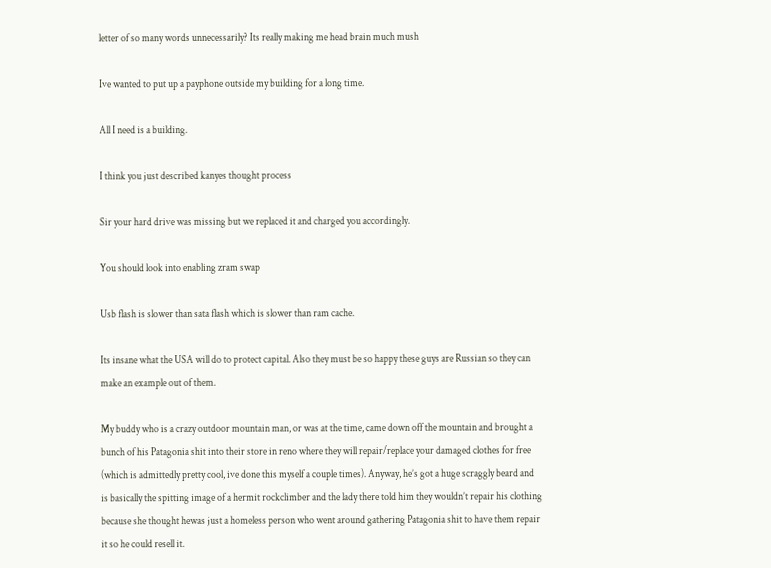letter of so many words unnecessarily? Its really making me head brain much mush

Ive wanted to put up a payphone outside my building for a long time.

All I need is a building.

I think you just described kanyes thought process

Sir your hard drive was missing but we replaced it and charged you accordingly.

You should look into enabling zram swap

Usb flash is slower than sata flash which is slower than ram cache.

Its insane what the USA will do to protect capital. Also they must be so happy these guys are Russian so they can make an example out of them.

My buddy who is a crazy outdoor mountain man, or was at the time, came down off the mountain and brought a bunch of his Patagonia shit into their store in reno where they will repair/replace your damaged clothes for free (which is admittedly pretty cool, ive done this myself a couple times). Anyway, he’s got a huge scraggly beard and is basically the spitting image of a hermit rockclimber and the lady there told him they wouldn’t repair his clothing because she thought hewas just a homeless person who went around gathering Patagonia shit to have them repair it so he could resell it.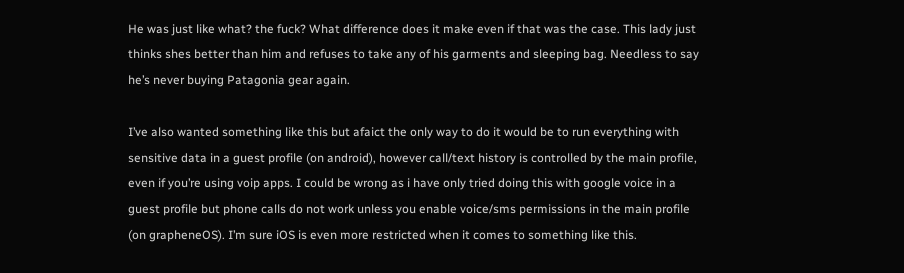He was just like what? the fuck? What difference does it make even if that was the case. This lady just thinks shes better than him and refuses to take any of his garments and sleeping bag. Needless to say he’s never buying Patagonia gear again.

I’ve also wanted something like this but afaict the only way to do it would be to run everything with sensitive data in a guest profile (on android), however call/text history is controlled by the main profile, even if you’re using voip apps. I could be wrong as i have only tried doing this with google voice in a guest profile but phone calls do not work unless you enable voice/sms permissions in the main profile (on grapheneOS). I’m sure iOS is even more restricted when it comes to something like this.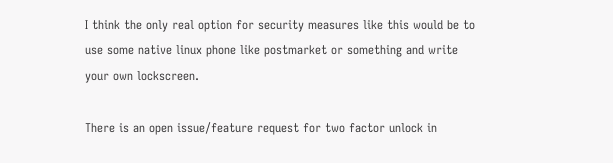I think the only real option for security measures like this would be to use some native linux phone like postmarket or something and write your own lockscreen.

There is an open issue/feature request for two factor unlock in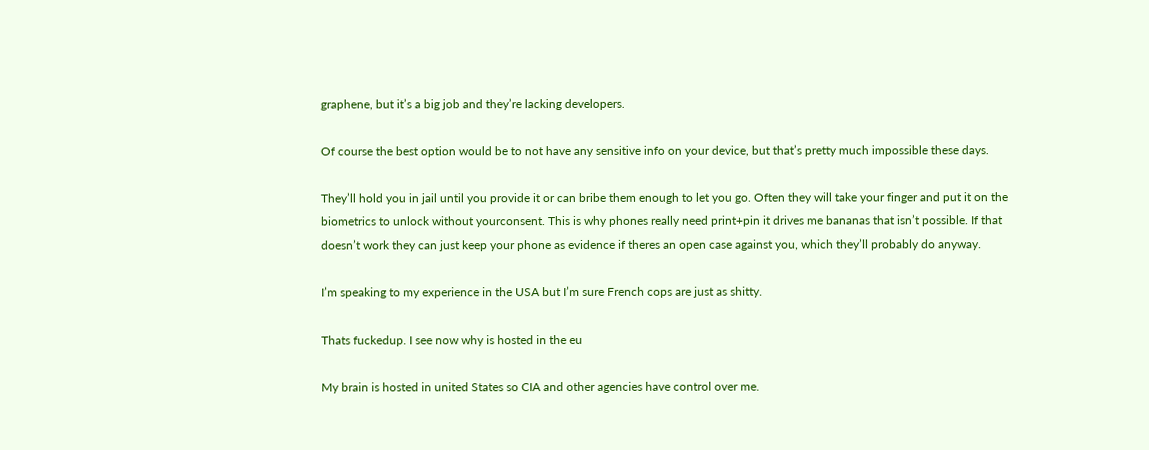graphene, but it’s a big job and they’re lacking developers.

Of course the best option would be to not have any sensitive info on your device, but that’s pretty much impossible these days.

They’ll hold you in jail until you provide it or can bribe them enough to let you go. Often they will take your finger and put it on the biometrics to unlock without yourconsent. This is why phones really need print+pin it drives me bananas that isn’t possible. If that doesn’t work they can just keep your phone as evidence if theres an open case against you, which they’ll probably do anyway.

I’m speaking to my experience in the USA but I’m sure French cops are just as shitty.

Thats fuckedup. I see now why is hosted in the eu

My brain is hosted in united States so CIA and other agencies have control over me.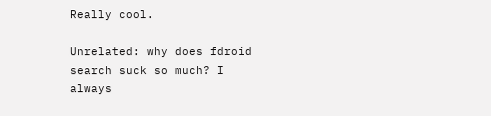Really cool.

Unrelated: why does fdroid search suck so much? I always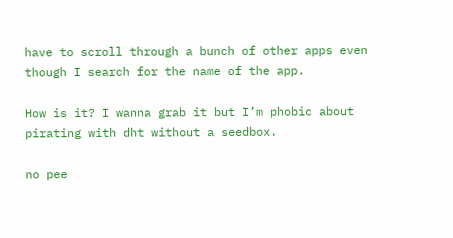have to scroll through a bunch of other apps even though I search for the name of the app.

How is it? I wanna grab it but I’m phobic about pirating with dht without a seedbox.

no pee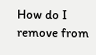How do I remove from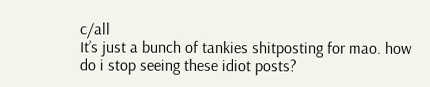c/all
It’s just a bunch of tankies shitposting for mao. how do i stop seeing these idiot posts?